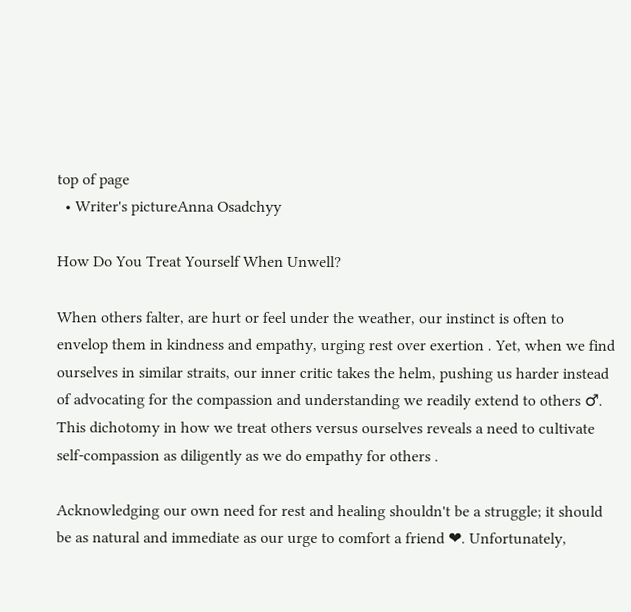top of page
  • Writer's pictureAnna Osadchyy

How Do You Treat Yourself When Unwell?

When others falter, are hurt or feel under the weather, our instinct is often to envelop them in kindness and empathy, urging rest over exertion . Yet, when we find ourselves in similar straits, our inner critic takes the helm, pushing us harder instead of advocating for the compassion and understanding we readily extend to others ♂. This dichotomy in how we treat others versus ourselves reveals a need to cultivate self-compassion as diligently as we do empathy for others .

Acknowledging our own need for rest and healing shouldn't be a struggle; it should be as natural and immediate as our urge to comfort a friend ❤. Unfortunately,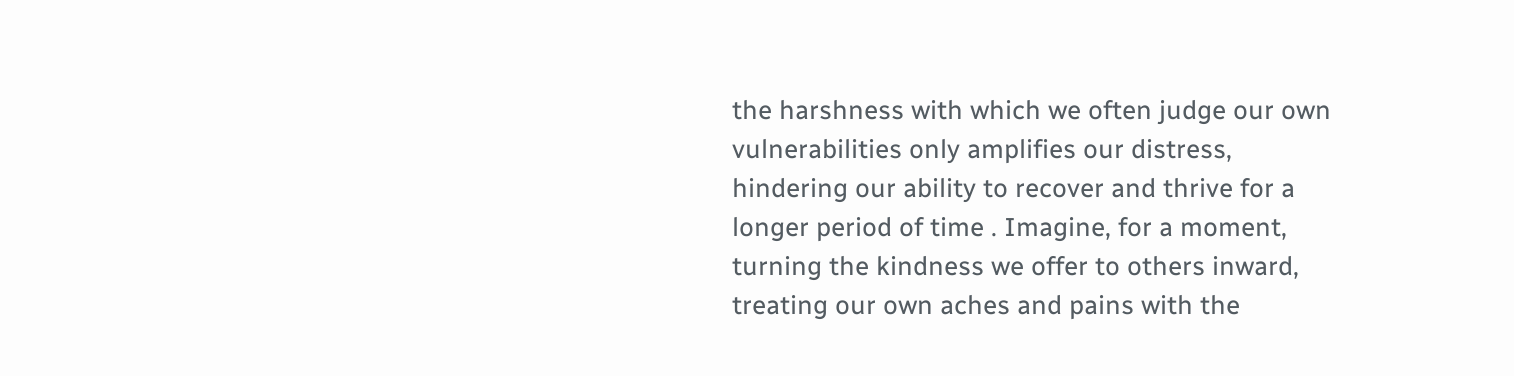the harshness with which we often judge our own vulnerabilities only amplifies our distress, hindering our ability to recover and thrive for a longer period of time . Imagine, for a moment, turning the kindness we offer to others inward, treating our own aches and pains with the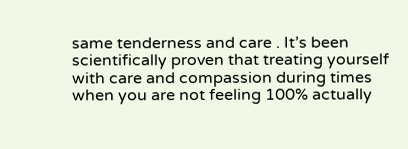same tenderness and care . It’s been scientifically proven that treating yourself with care and compassion during times when you are not feeling 100% actually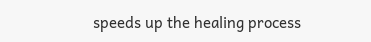speeds up the healing process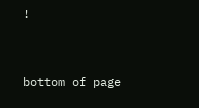!


bottom of page